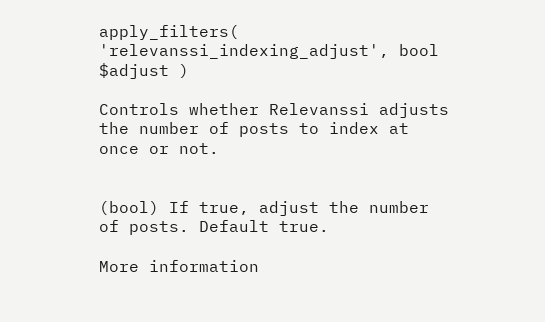apply_filters( 'relevanssi_indexing_adjust', bool $adjust )

Controls whether Relevanssi adjusts the number of posts to index at once or not.


(bool) If true, adjust the number of posts. Default true.

More information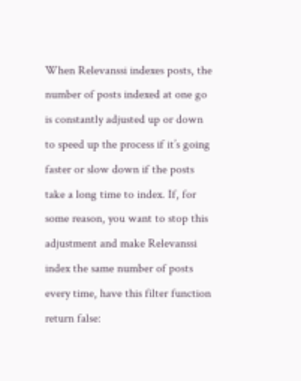When Relevanssi indexes posts, the number of posts indexed at one go is constantly adjusted up or down to speed up the process if it’s going faster or slow down if the posts take a long time to index. If, for some reason, you want to stop this adjustment and make Relevanssi index the same number of posts every time, have this filter function return false: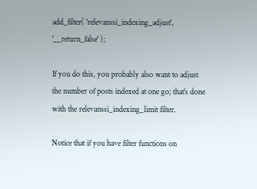add_filter( 'relevanssi_indexing_adjust', '__return_false' );

If you do this, you probably also want to adjust the number of posts indexed at one go; that’s done with the relevanssi_indexing_limit filter.

Notice that if you have filter functions on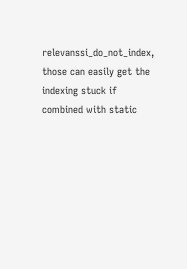relevanssi_do_not_index, those can easily get the indexing stuck if combined with static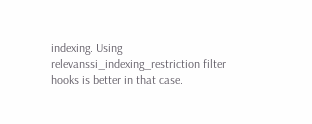indexing. Using relevanssi_indexing_restriction filter hooks is better in that case.